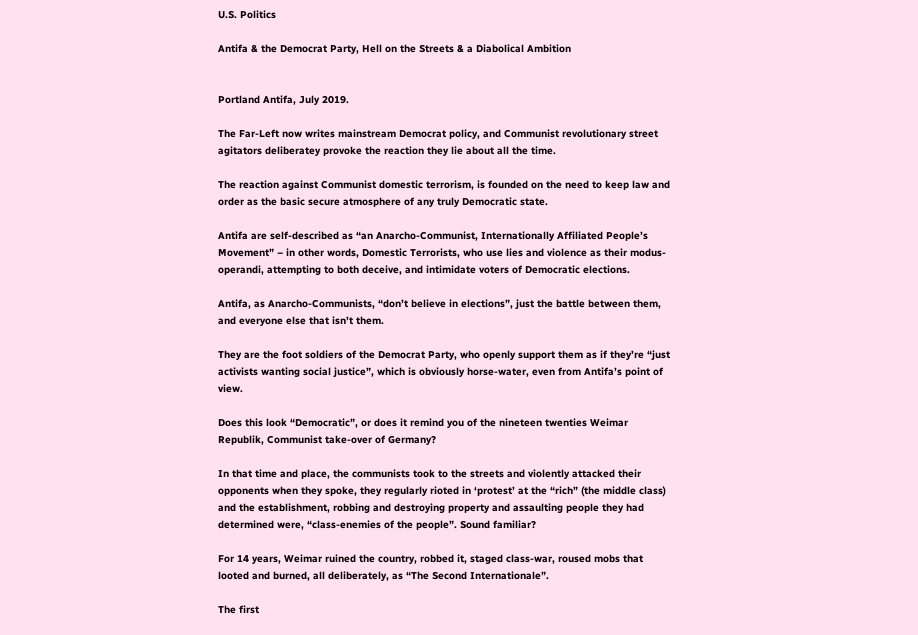U.S. Politics

Antifa & the Democrat Party, Hell on the Streets & a Diabolical Ambition


Portland Antifa, July 2019.

The Far-Left now writes mainstream Democrat policy, and Communist revolutionary street agitators deliberatey provoke the reaction they lie about all the time.

The reaction against Communist domestic terrorism, is founded on the need to keep law and order as the basic secure atmosphere of any truly Democratic state.

Antifa are self-described as “an Anarcho-Communist, Internationally Affiliated People’s Movement” – in other words, Domestic Terrorists, who use lies and violence as their modus-operandi, attempting to both deceive, and intimidate voters of Democratic elections.

Antifa, as Anarcho-Communists, “don’t believe in elections”, just the battle between them, and everyone else that isn’t them.

They are the foot soldiers of the Democrat Party, who openly support them as if they’re “just activists wanting social justice”, which is obviously horse-water, even from Antifa’s point of view.

Does this look “Democratic”, or does it remind you of the nineteen twenties Weimar Republik, Communist take-over of Germany?

In that time and place, the communists took to the streets and violently attacked their opponents when they spoke, they regularly rioted in ‘protest’ at the “rich” (the middle class) and the establishment, robbing and destroying property and assaulting people they had determined were, “class-enemies of the people”. Sound familiar?

For 14 years, Weimar ruined the country, robbed it, staged class-war, roused mobs that looted and burned, all deliberately, as “The Second Internationale”.

The first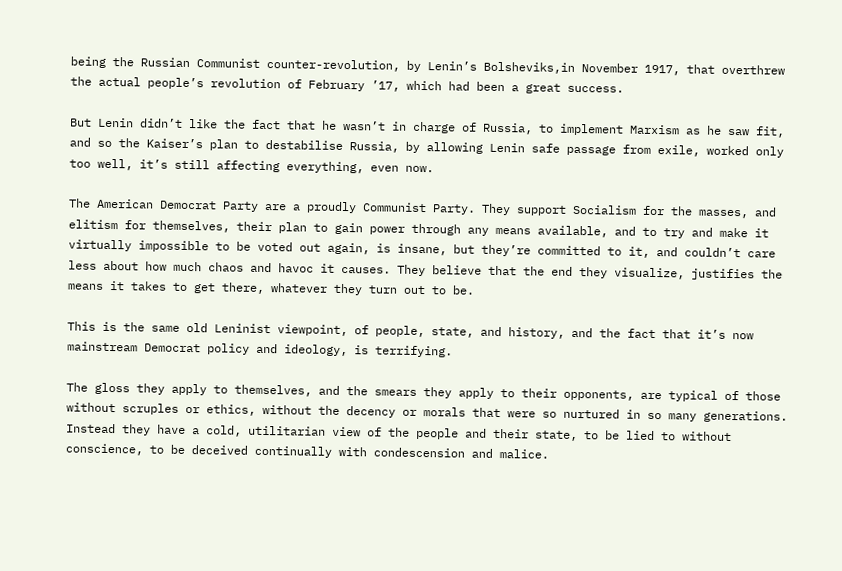being the Russian Communist counter-revolution, by Lenin’s Bolsheviks,in November 1917, that overthrew the actual people’s revolution of February ’17, which had been a great success.

But Lenin didn’t like the fact that he wasn’t in charge of Russia, to implement Marxism as he saw fit, and so the Kaiser’s plan to destabilise Russia, by allowing Lenin safe passage from exile, worked only too well, it’s still affecting everything, even now.

The American Democrat Party are a proudly Communist Party. They support Socialism for the masses, and elitism for themselves, their plan to gain power through any means available, and to try and make it virtually impossible to be voted out again, is insane, but they’re committed to it, and couldn’t care less about how much chaos and havoc it causes. They believe that the end they visualize, justifies the means it takes to get there, whatever they turn out to be.

This is the same old Leninist viewpoint, of people, state, and history, and the fact that it’s now mainstream Democrat policy and ideology, is terrifying.

The gloss they apply to themselves, and the smears they apply to their opponents, are typical of those without scruples or ethics, without the decency or morals that were so nurtured in so many generations. Instead they have a cold, utilitarian view of the people and their state, to be lied to without conscience, to be deceived continually with condescension and malice.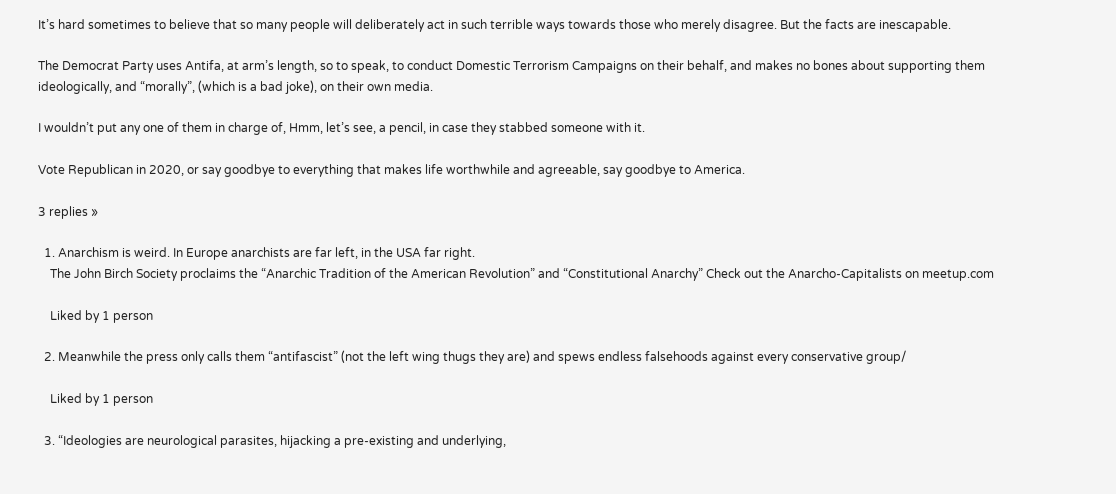It’s hard sometimes to believe that so many people will deliberately act in such terrible ways towards those who merely disagree. But the facts are inescapable.

The Democrat Party uses Antifa, at arm’s length, so to speak, to conduct Domestic Terrorism Campaigns on their behalf, and makes no bones about supporting them ideologically, and “morally”, (which is a bad joke), on their own media.

I wouldn’t put any one of them in charge of, Hmm, let’s see, a pencil, in case they stabbed someone with it.

Vote Republican in 2020, or say goodbye to everything that makes life worthwhile and agreeable, say goodbye to America.

3 replies »

  1. Anarchism is weird. In Europe anarchists are far left, in the USA far right.
    The John Birch Society proclaims the “Anarchic Tradition of the American Revolution” and “Constitutional Anarchy” Check out the Anarcho-Capitalists on meetup.com

    Liked by 1 person

  2. Meanwhile the press only calls them “antifascist” (not the left wing thugs they are) and spews endless falsehoods against every conservative group/

    Liked by 1 person

  3. “Ideologies are neurological parasites, hijacking a pre-existing and underlying,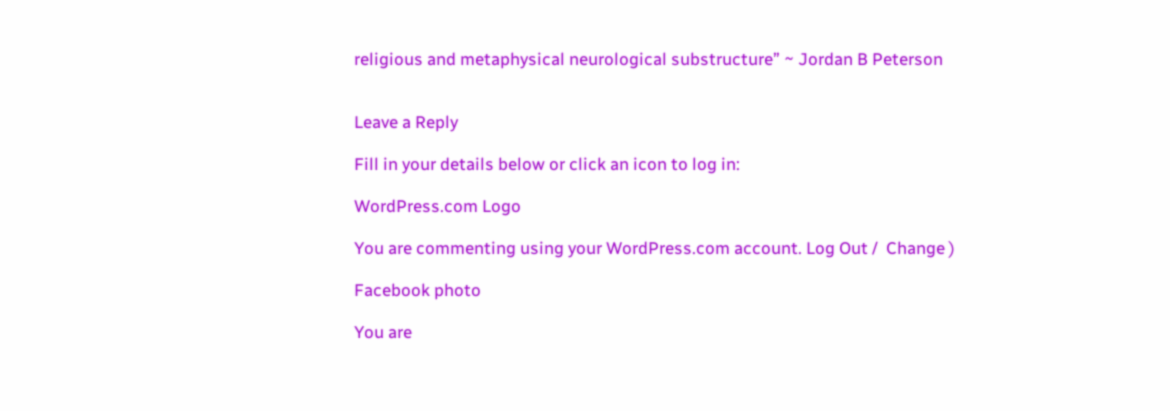religious and metaphysical neurological substructure” ~ Jordan B Peterson


Leave a Reply

Fill in your details below or click an icon to log in:

WordPress.com Logo

You are commenting using your WordPress.com account. Log Out /  Change )

Facebook photo

You are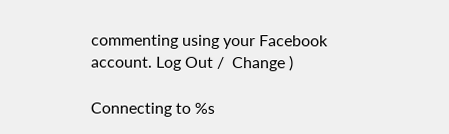commenting using your Facebook account. Log Out /  Change )

Connecting to %s